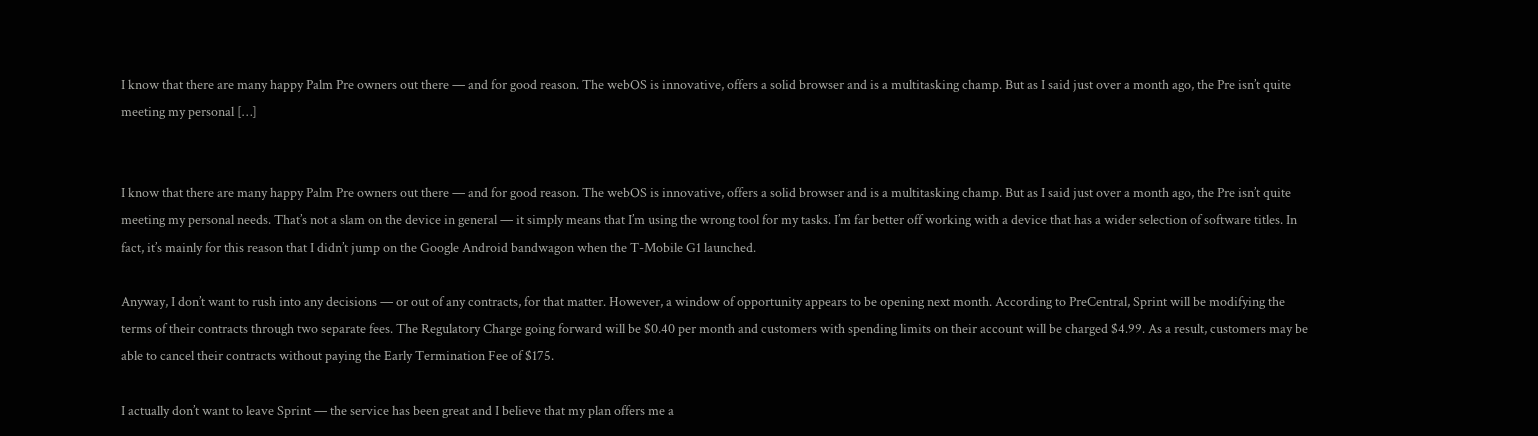I know that there are many happy Palm Pre owners out there — and for good reason. The webOS is innovative, offers a solid browser and is a multitasking champ. But as I said just over a month ago, the Pre isn’t quite meeting my personal […]


I know that there are many happy Palm Pre owners out there — and for good reason. The webOS is innovative, offers a solid browser and is a multitasking champ. But as I said just over a month ago, the Pre isn’t quite meeting my personal needs. That’s not a slam on the device in general — it simply means that I’m using the wrong tool for my tasks. I’m far better off working with a device that has a wider selection of software titles. In fact, it’s mainly for this reason that I didn’t jump on the Google Android bandwagon when the T-Mobile G1 launched.

Anyway, I don’t want to rush into any decisions — or out of any contracts, for that matter. However, a window of opportunity appears to be opening next month. According to PreCentral, Sprint will be modifying the terms of their contracts through two separate fees. The Regulatory Charge going forward will be $0.40 per month and customers with spending limits on their account will be charged $4.99. As a result, customers may be able to cancel their contracts without paying the Early Termination Fee of $175.

I actually don’t want to leave Sprint — the service has been great and I believe that my plan offers me a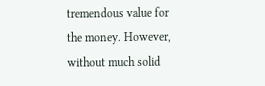tremendous value for the money. However, without much solid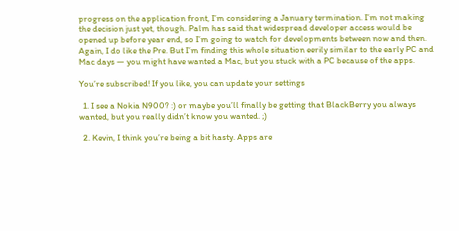progress on the application front, I’m considering a January termination. I’m not making the decision just yet, though. Palm has said that widespread developer access would be opened up before year end, so I’m going to watch for developments between now and then. Again, I do like the Pre. But I’m finding this whole situation eerily similar to the early PC and Mac days — you might have wanted a Mac, but you stuck with a PC because of the apps.

You’re subscribed! If you like, you can update your settings

  1. I see a Nokia N900? :) or maybe you’ll finally be getting that BlackBerry you always wanted, but you really didn’t know you wanted. ;)

  2. Kevin, I think you’re being a bit hasty. Apps are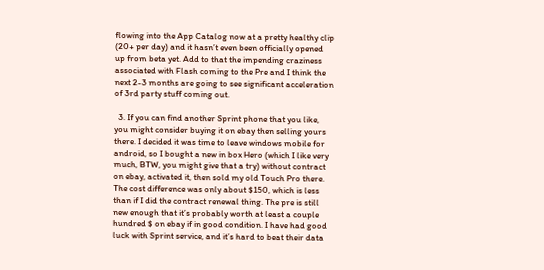flowing into the App Catalog now at a pretty healthy clip (20+ per day) and it hasn’t even been officially opened up from beta yet. Add to that the impending craziness associated with Flash coming to the Pre and I think the next 2-3 months are going to see significant acceleration of 3rd party stuff coming out.

  3. If you can find another Sprint phone that you like, you might consider buying it on ebay then selling yours there. I decided it was time to leave windows mobile for android, so I bought a new in box Hero (which I like very much, BTW, you might give that a try) without contract on ebay, activated it, then sold my old Touch Pro there. The cost difference was only about $150, which is less than if I did the contract renewal thing. The pre is still new enough that it’s probably worth at least a couple hundred $ on ebay if in good condition. I have had good luck with Sprint service, and it’s hard to beat their data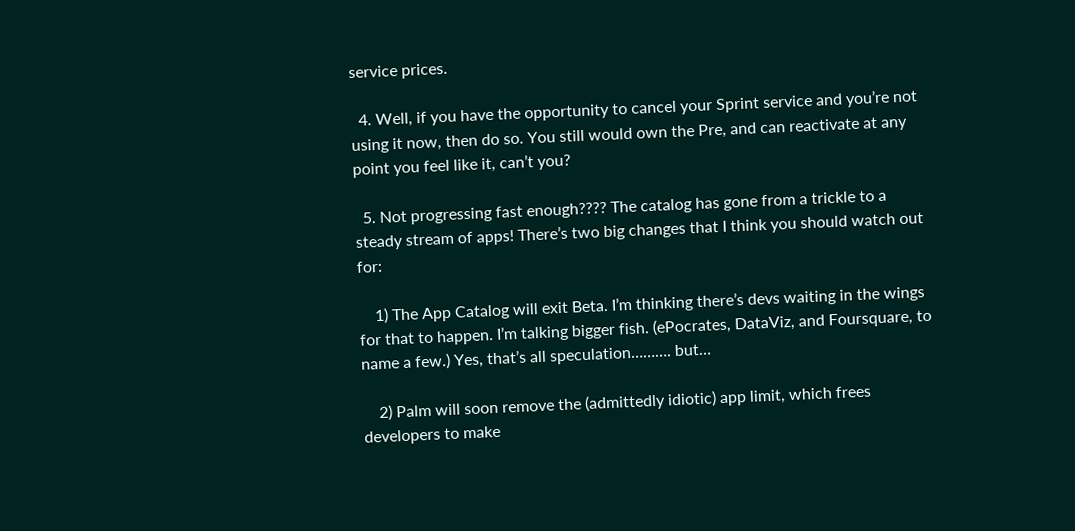service prices.

  4. Well, if you have the opportunity to cancel your Sprint service and you’re not using it now, then do so. You still would own the Pre, and can reactivate at any point you feel like it, can’t you?

  5. Not progressing fast enough???? The catalog has gone from a trickle to a steady stream of apps! There’s two big changes that I think you should watch out for:

    1) The App Catalog will exit Beta. I’m thinking there’s devs waiting in the wings for that to happen. I’m talking bigger fish. (ePocrates, DataViz, and Foursquare, to name a few.) Yes, that’s all speculation………. but…

    2) Palm will soon remove the (admittedly idiotic) app limit, which frees developers to make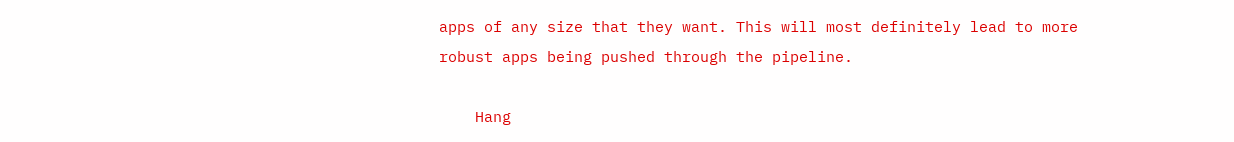apps of any size that they want. This will most definitely lead to more robust apps being pushed through the pipeline.

    Hang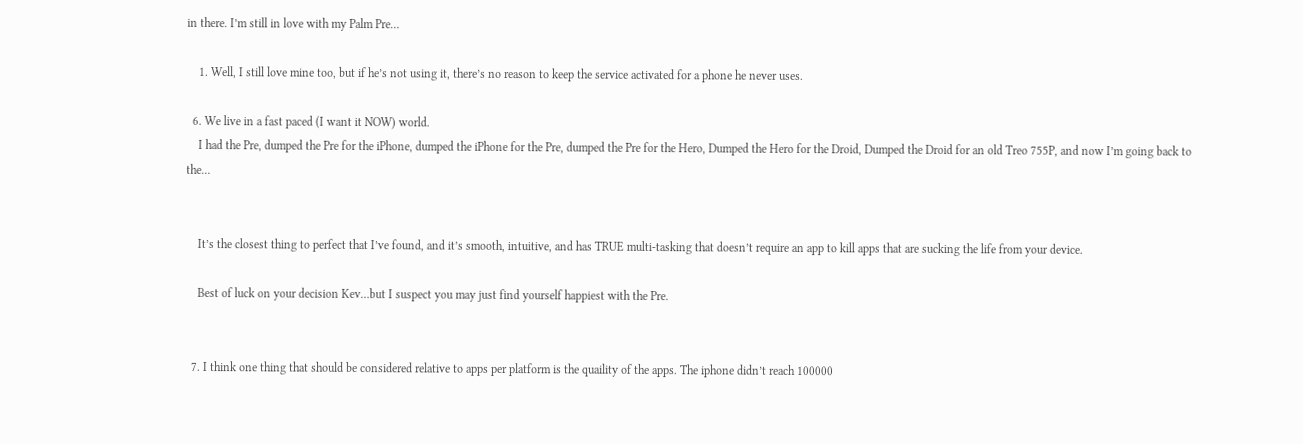in there. I’m still in love with my Palm Pre…

    1. Well, I still love mine too, but if he’s not using it, there’s no reason to keep the service activated for a phone he never uses.

  6. We live in a fast paced (I want it NOW) world.
    I had the Pre, dumped the Pre for the iPhone, dumped the iPhone for the Pre, dumped the Pre for the Hero, Dumped the Hero for the Droid, Dumped the Droid for an old Treo 755P, and now I’m going back to the…


    It’s the closest thing to perfect that I’ve found, and it’s smooth, intuitive, and has TRUE multi-tasking that doesn’t require an app to kill apps that are sucking the life from your device.

    Best of luck on your decision Kev…but I suspect you may just find yourself happiest with the Pre.


  7. I think one thing that should be considered relative to apps per platform is the quaility of the apps. The iphone didn’t reach 100000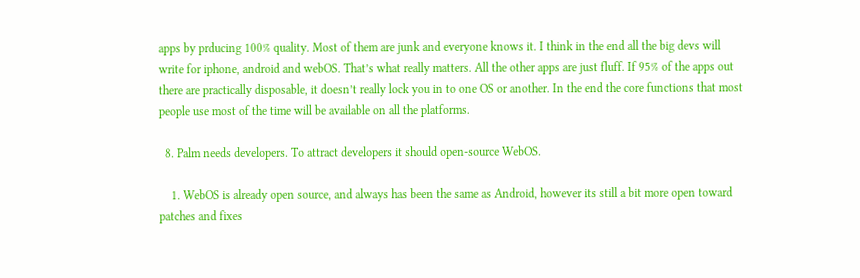apps by prducing 100% quality. Most of them are junk and everyone knows it. I think in the end all the big devs will write for iphone, android and webOS. That’s what really matters. All the other apps are just fluff. If 95% of the apps out there are practically disposable, it doesn’t really lock you in to one OS or another. In the end the core functions that most people use most of the time will be available on all the platforms.

  8. Palm needs developers. To attract developers it should open-source WebOS.

    1. WebOS is already open source, and always has been the same as Android, however its still a bit more open toward patches and fixes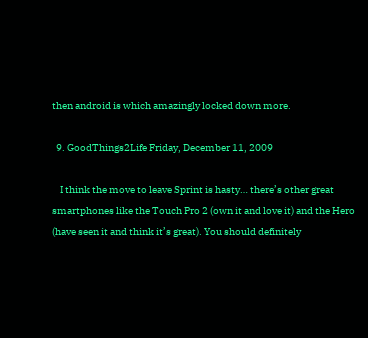then android is which amazingly locked down more.

  9. GoodThings2Life Friday, December 11, 2009

    I think the move to leave Sprint is hasty… there’s other great smartphones like the Touch Pro 2 (own it and love it) and the Hero (have seen it and think it’s great). You should definitely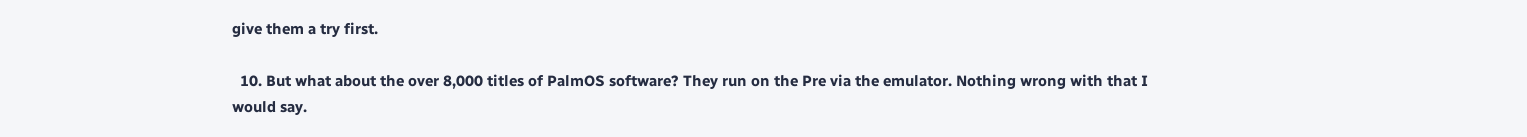give them a try first.

  10. But what about the over 8,000 titles of PalmOS software? They run on the Pre via the emulator. Nothing wrong with that I would say.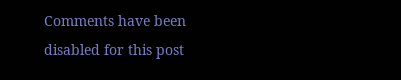Comments have been disabled for this post